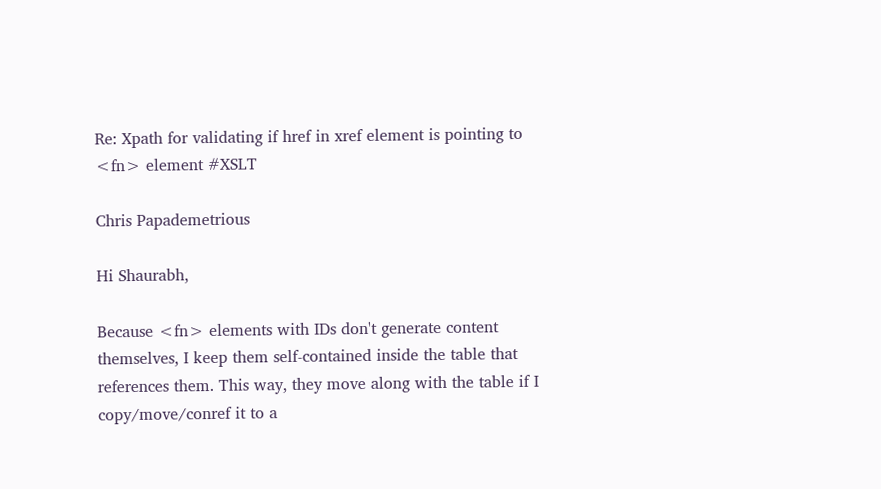Re: Xpath for validating if href in xref element is pointing to <fn> element #XSLT

Chris Papademetrious

Hi Shaurabh,

Because <fn> elements with IDs don't generate content themselves, I keep them self-contained inside the table that references them. This way, they move along with the table if I copy/move/conref it to a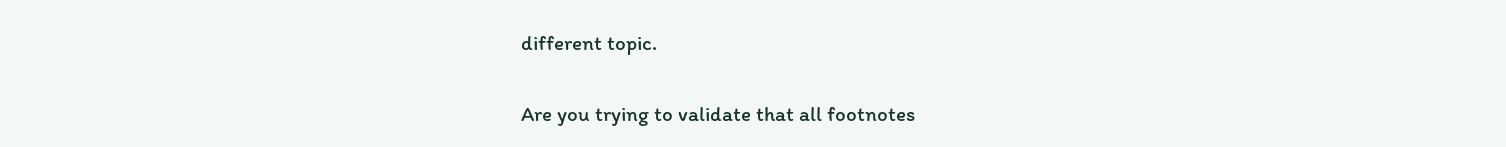different topic.

Are you trying to validate that all footnotes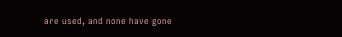are used, and none have gone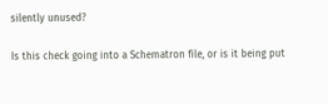silently unused?

Is this check going into a Schematron file, or is it being put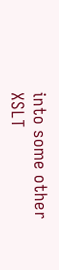into some other XSLT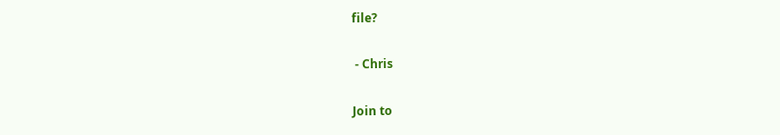file?

 - Chris

Join to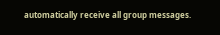automatically receive all group messages.